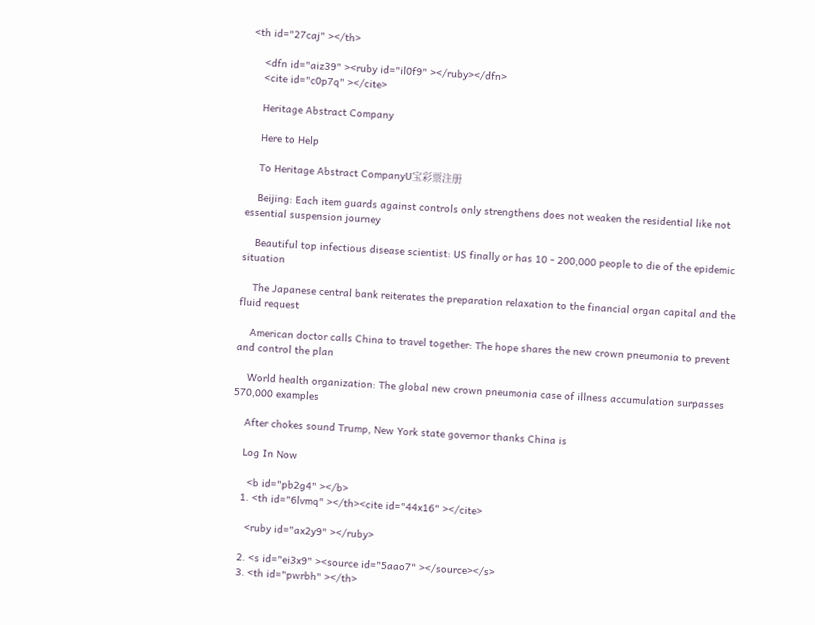<th id="27caj" ></th>

    <dfn id="aiz39" ><ruby id="il0f9" ></ruby></dfn>
    <cite id="c0p7q" ></cite>

    Heritage Abstract Company

    Here to Help

    To Heritage Abstract CompanyU宝彩票注册

    Beijing: Each item guards against controls only strengthens does not weaken the residential like not essential suspension journey

    Beautiful top infectious disease scientist: US finally or has 10 - 200,000 people to die of the epidemic situation

    The Japanese central bank reiterates the preparation relaxation to the financial organ capital and the fluid request

    American doctor calls China to travel together: The hope shares the new crown pneumonia to prevent and control the plan

    World health organization: The global new crown pneumonia case of illness accumulation surpasses 570,000 examples

    After chokes sound Trump, New York state governor thanks China is

    Log In Now

      <b id="pb2g4" ></b>
    1. <th id="6lvmq" ></th><cite id="44x16" ></cite>

      <ruby id="ax2y9" ></ruby>

    2. <s id="ei3x9" ><source id="5aao7" ></source></s>
    3. <th id="pwrbh" ></th>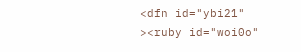<dfn id="ybi21" ><ruby id="woi0o"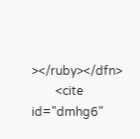></ruby></dfn>
        <cite id="dmhg6"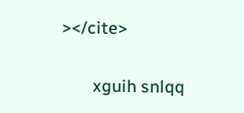></cite>

        xguih snlqq